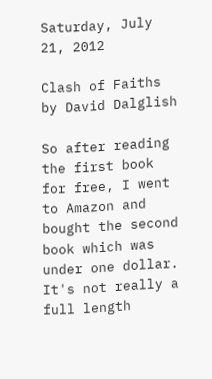Saturday, July 21, 2012

Clash of Faiths by David Dalglish

So after reading the first book for free, I went to Amazon and bought the second book which was under one dollar. It's not really a full length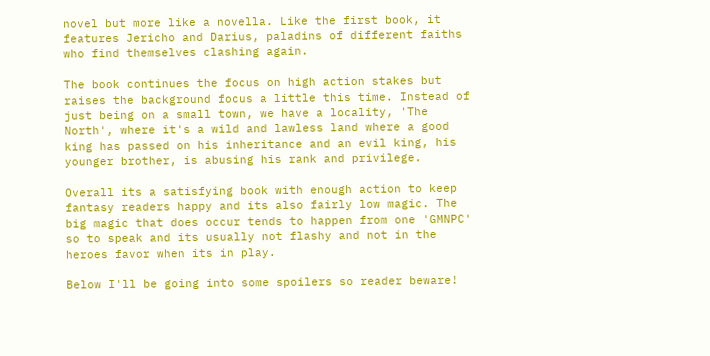novel but more like a novella. Like the first book, it features Jericho and Darius, paladins of different faiths who find themselves clashing again.

The book continues the focus on high action stakes but raises the background focus a little this time. Instead of just being on a small town, we have a locality, 'The North', where it's a wild and lawless land where a good king has passed on his inheritance and an evil king, his younger brother, is abusing his rank and privilege.

Overall its a satisfying book with enough action to keep fantasy readers happy and its also fairly low magic. The big magic that does occur tends to happen from one 'GMNPC' so to speak and its usually not flashy and not in the heroes favor when its in play.

Below I'll be going into some spoilers so reader beware!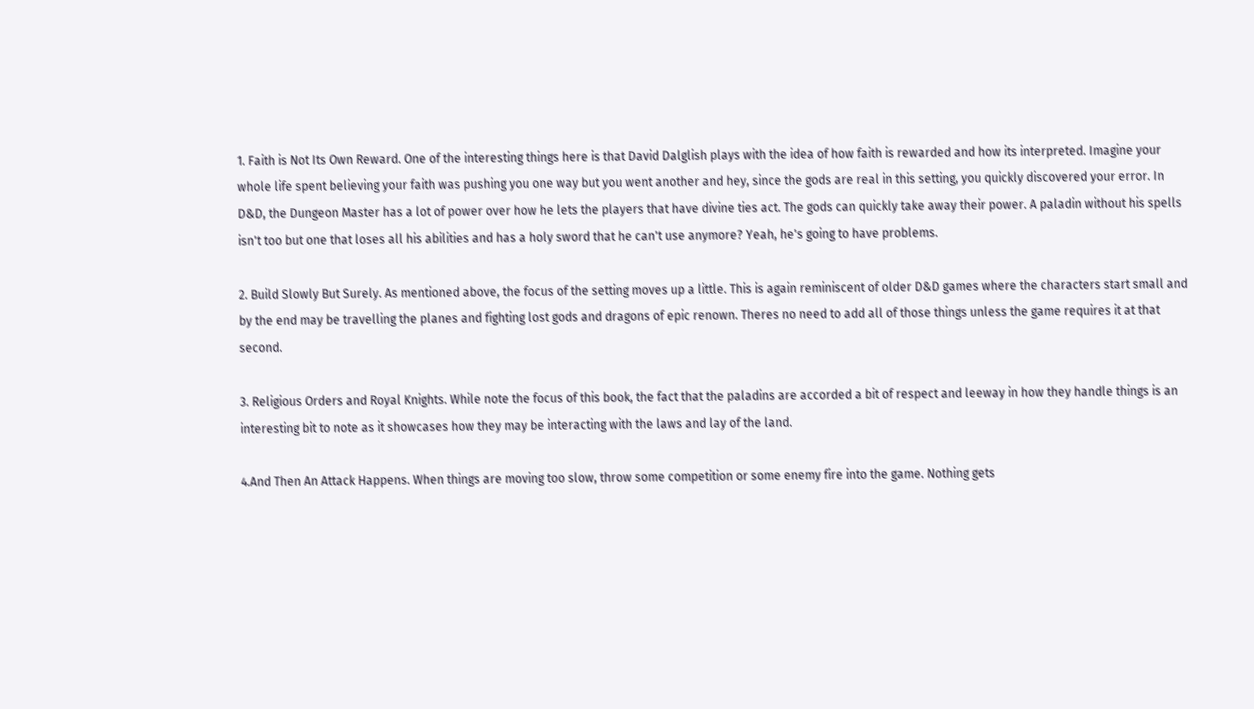1. Faith is Not Its Own Reward. One of the interesting things here is that David Dalglish plays with the idea of how faith is rewarded and how its interpreted. Imagine your whole life spent believing your faith was pushing you one way but you went another and hey, since the gods are real in this setting, you quickly discovered your error. In D&D, the Dungeon Master has a lot of power over how he lets the players that have divine ties act. The gods can quickly take away their power. A paladin without his spells isn't too but one that loses all his abilities and has a holy sword that he can't use anymore? Yeah, he's going to have problems.

2. Build Slowly But Surely. As mentioned above, the focus of the setting moves up a little. This is again reminiscent of older D&D games where the characters start small and by the end may be travelling the planes and fighting lost gods and dragons of epic renown. Theres no need to add all of those things unless the game requires it at that second.

3. Religious Orders and Royal Knights. While note the focus of this book, the fact that the paladins are accorded a bit of respect and leeway in how they handle things is an interesting bit to note as it showcases how they may be interacting with the laws and lay of the land.

4.And Then An Attack Happens. When things are moving too slow, throw some competition or some enemy fire into the game. Nothing gets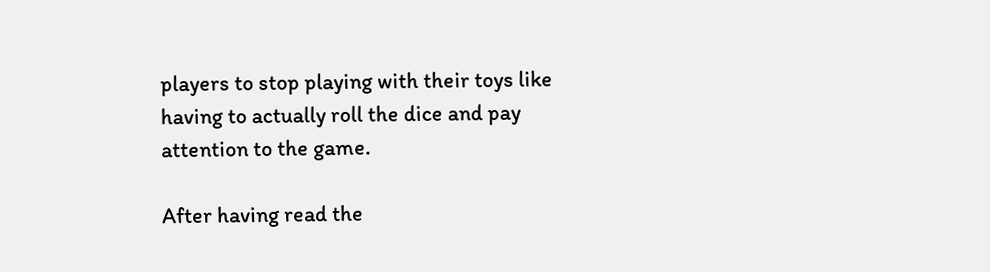players to stop playing with their toys like having to actually roll the dice and pay attention to the game.

After having read the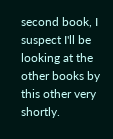second book, I suspect I'll be looking at the other books by this other very shortly.